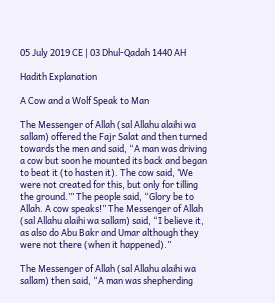05 July 2019 CE | 03 Dhul-Qadah 1440 AH

Hadith Explanation

A Cow and a Wolf Speak to Man

The Messenger of Allah (sal Allahu alaihi wa sallam) offered the Fajr Salat and then turned towards the men and said, “A man was driving a cow but soon he mounted its back and began to beat it (to hasten it). The cow said, ‘We were not created for this, but only for tilling the ground.’” The people said, “Glory be to Allah. A cow speaks!” The Messenger of Allah (sal Allahu alaihi wa sallam) said, “I believe it, as also do Abu Bakr and Umar although they were not there (when it happened).”

The Messenger of Allah (sal Allahu alaihi wa sallam) then said, “A man was shepherding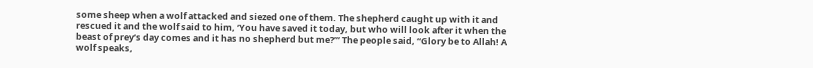some sheep when a wolf attacked and siezed one of them. The shepherd caught up with it and rescued it and the wolf said to him, ‘You have saved it today, but who will look after it when the beast of prey’s day comes and it has no shepherd but me?’” The people said, “Glory be to Allah! A wolf speaks,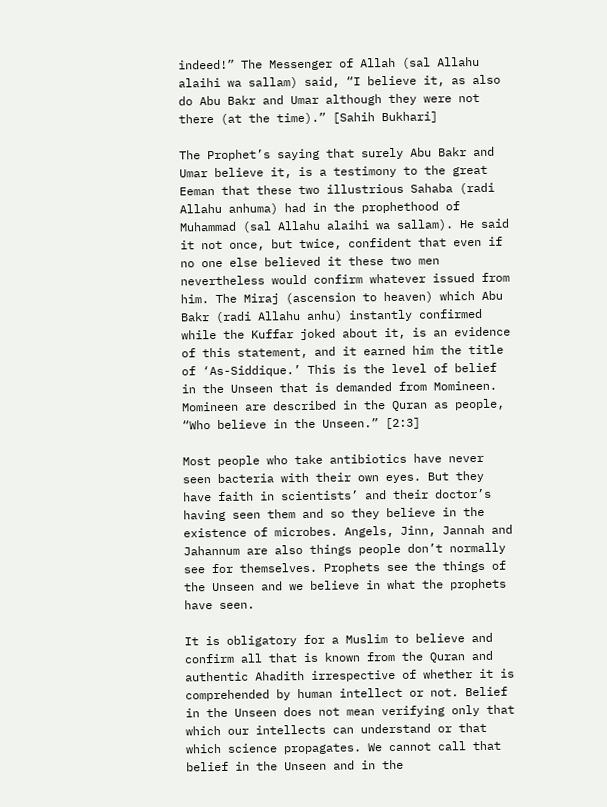indeed!” The Messenger of Allah (sal Allahu alaihi wa sallam) said, “I believe it, as also do Abu Bakr and Umar although they were not there (at the time).” [Sahih Bukhari]

The Prophet’s saying that surely Abu Bakr and Umar believe it, is a testimony to the great Eeman that these two illustrious Sahaba (radi Allahu anhuma) had in the prophethood of Muhammad (sal Allahu alaihi wa sallam). He said it not once, but twice, confident that even if no one else believed it these two men nevertheless would confirm whatever issued from him. The Miraj (ascension to heaven) which Abu Bakr (radi Allahu anhu) instantly confirmed while the Kuffar joked about it, is an evidence of this statement, and it earned him the title of ‘As-Siddique.’ This is the level of belief in the Unseen that is demanded from Momineen. Momineen are described in the Quran as people, “Who believe in the Unseen.” [2:3]

Most people who take antibiotics have never seen bacteria with their own eyes. But they have faith in scientists’ and their doctor’s having seen them and so they believe in the existence of microbes. Angels, Jinn, Jannah and Jahannum are also things people don’t normally see for themselves. Prophets see the things of the Unseen and we believe in what the prophets have seen.

It is obligatory for a Muslim to believe and confirm all that is known from the Quran and authentic Ahadith irrespective of whether it is comprehended by human intellect or not. Belief in the Unseen does not mean verifying only that which our intellects can understand or that which science propagates. We cannot call that belief in the Unseen and in the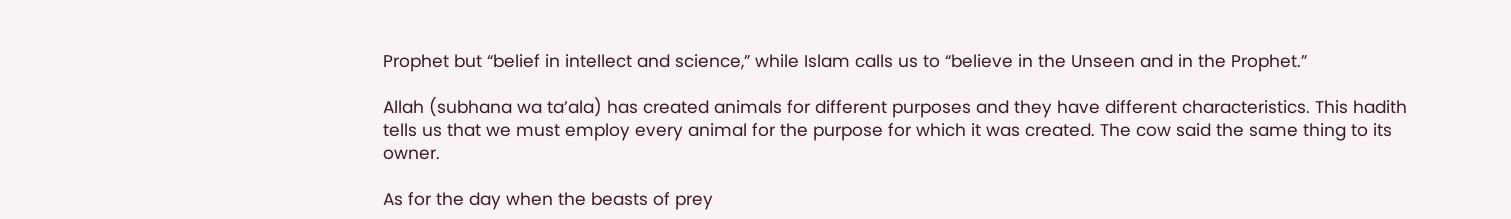Prophet but “belief in intellect and science,” while Islam calls us to “believe in the Unseen and in the Prophet.”

Allah (subhana wa ta’ala) has created animals for different purposes and they have different characteristics. This hadith tells us that we must employ every animal for the purpose for which it was created. The cow said the same thing to its owner.

As for the day when the beasts of prey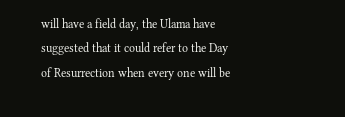will have a field day, the Ulama have suggested that it could refer to the Day of Resurrection when every one will be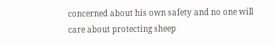concerned about his own safety and no one will care about protecting sheep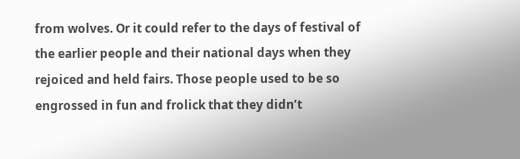from wolves. Or it could refer to the days of festival of the earlier people and their national days when they rejoiced and held fairs. Those people used to be so engrossed in fun and frolick that they didn’t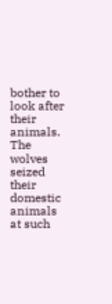bother to look after their animals. The wolves seized their domestic animals at such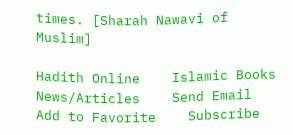times. [Sharah Nawavi of Muslim]

Hadith Online    Islamic Books    News/Articles    Send Email    Add to Favorite    Subscribe